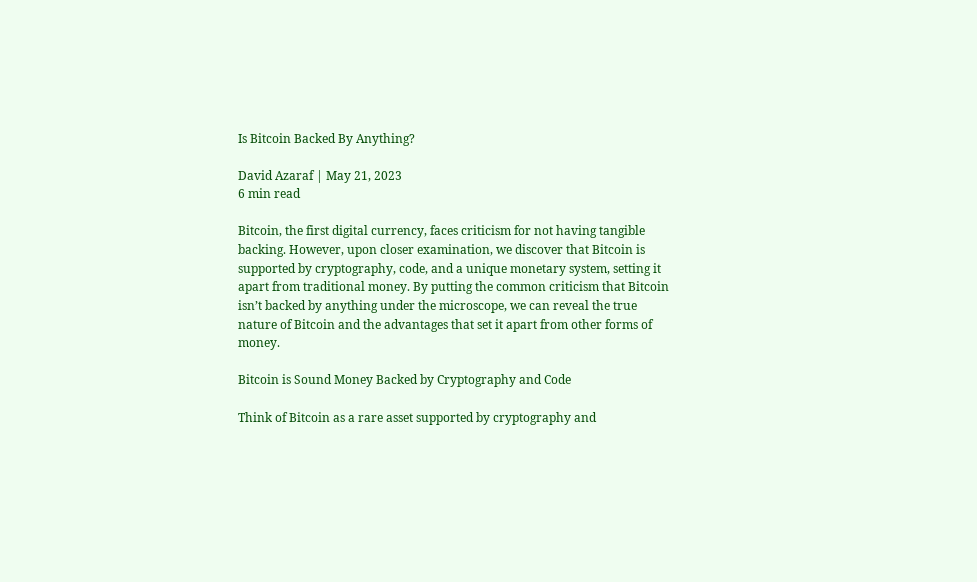Is Bitcoin Backed By Anything?

David Azaraf | May 21, 2023
6 min read

Bitcoin, the first digital currency, faces criticism for not having tangible backing. However, upon closer examination, we discover that Bitcoin is supported by cryptography, code, and a unique monetary system, setting it apart from traditional money. By putting the common criticism that Bitcoin isn’t backed by anything under the microscope, we can reveal the true nature of Bitcoin and the advantages that set it apart from other forms of money.

Bitcoin is Sound Money Backed by Cryptography and Code

Think of Bitcoin as a rare asset supported by cryptography and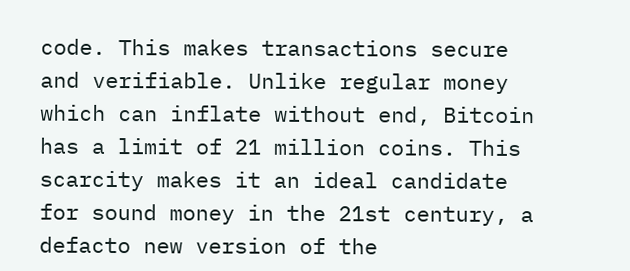code. This makes transactions secure and verifiable. Unlike regular money which can inflate without end, Bitcoin has a limit of 21 million coins. This scarcity makes it an ideal candidate for sound money in the 21st century, a defacto new version of the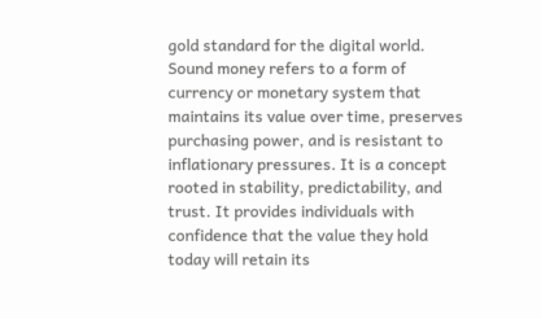gold standard for the digital world. Sound money refers to a form of currency or monetary system that maintains its value over time, preserves purchasing power, and is resistant to inflationary pressures. It is a concept rooted in stability, predictability, and trust. It provides individuals with confidence that the value they hold today will retain its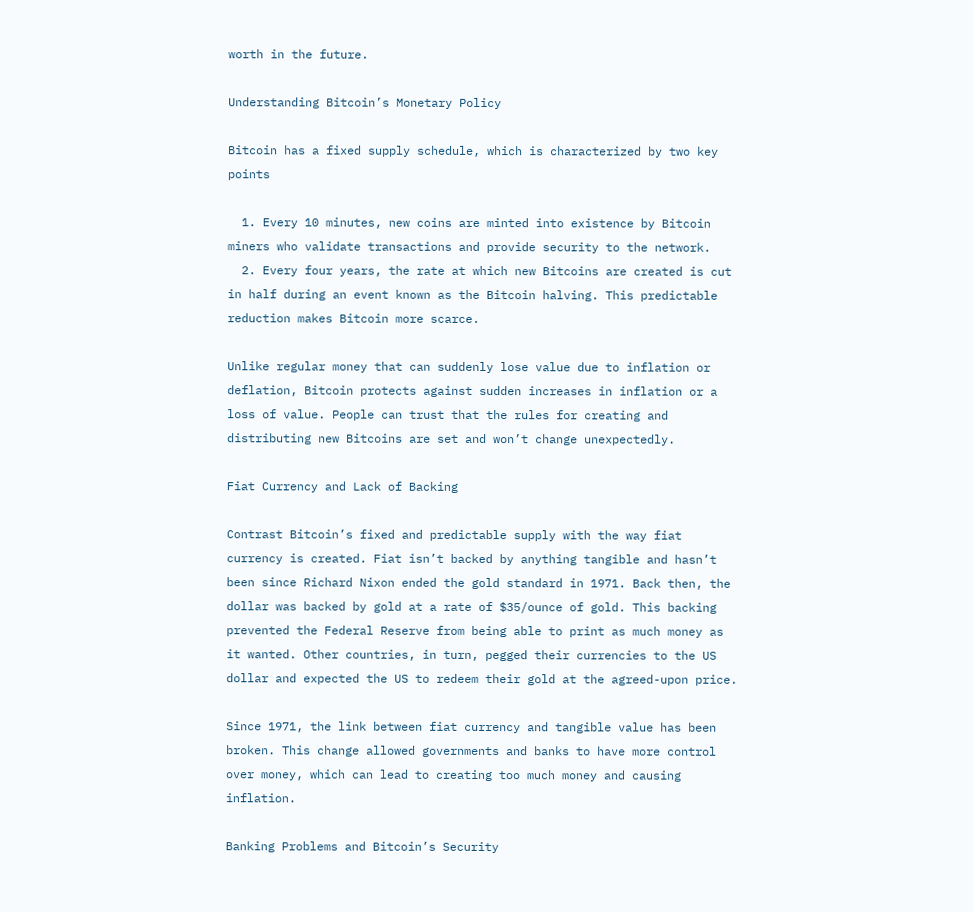worth in the future.

Understanding Bitcoin’s Monetary Policy

Bitcoin has a fixed supply schedule, which is characterized by two key points

  1. Every 10 minutes, new coins are minted into existence by Bitcoin miners who validate transactions and provide security to the network.
  2. Every four years, the rate at which new Bitcoins are created is cut in half during an event known as the Bitcoin halving. This predictable reduction makes Bitcoin more scarce.

Unlike regular money that can suddenly lose value due to inflation or deflation, Bitcoin protects against sudden increases in inflation or a loss of value. People can trust that the rules for creating and distributing new Bitcoins are set and won’t change unexpectedly.

Fiat Currency and Lack of Backing

Contrast Bitcoin’s fixed and predictable supply with the way fiat currency is created. Fiat isn’t backed by anything tangible and hasn’t been since Richard Nixon ended the gold standard in 1971. Back then, the dollar was backed by gold at a rate of $35/ounce of gold. This backing prevented the Federal Reserve from being able to print as much money as it wanted. Other countries, in turn, pegged their currencies to the US dollar and expected the US to redeem their gold at the agreed-upon price.

Since 1971, the link between fiat currency and tangible value has been broken. This change allowed governments and banks to have more control over money, which can lead to creating too much money and causing inflation.

Banking Problems and Bitcoin’s Security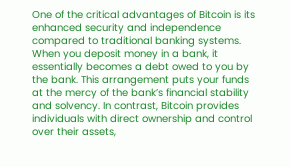One of the critical advantages of Bitcoin is its enhanced security and independence compared to traditional banking systems. When you deposit money in a bank, it essentially becomes a debt owed to you by the bank. This arrangement puts your funds at the mercy of the bank’s financial stability and solvency. In contrast, Bitcoin provides individuals with direct ownership and control over their assets,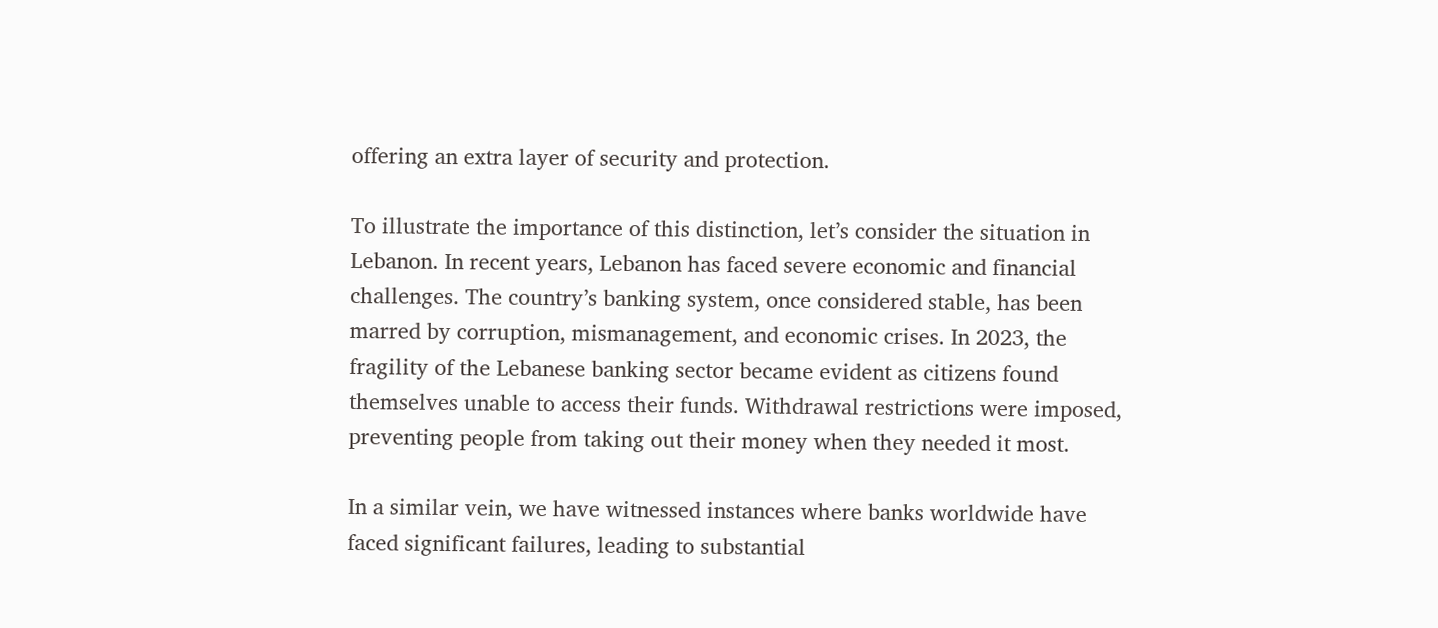offering an extra layer of security and protection.

To illustrate the importance of this distinction, let’s consider the situation in Lebanon. In recent years, Lebanon has faced severe economic and financial challenges. The country’s banking system, once considered stable, has been marred by corruption, mismanagement, and economic crises. In 2023, the fragility of the Lebanese banking sector became evident as citizens found themselves unable to access their funds. Withdrawal restrictions were imposed, preventing people from taking out their money when they needed it most.

In a similar vein, we have witnessed instances where banks worldwide have faced significant failures, leading to substantial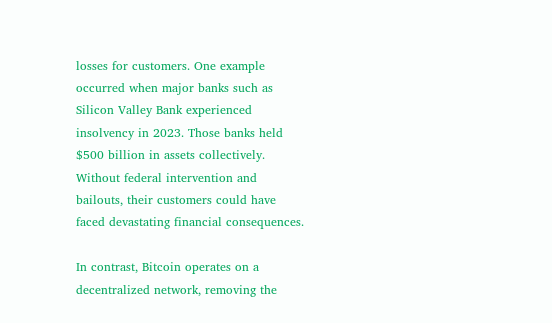losses for customers. One example occurred when major banks such as Silicon Valley Bank experienced insolvency in 2023. Those banks held $500 billion in assets collectively. Without federal intervention and bailouts, their customers could have faced devastating financial consequences.

In contrast, Bitcoin operates on a decentralized network, removing the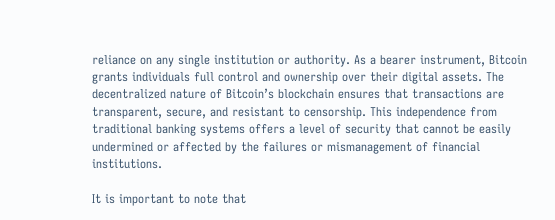reliance on any single institution or authority. As a bearer instrument, Bitcoin grants individuals full control and ownership over their digital assets. The decentralized nature of Bitcoin’s blockchain ensures that transactions are transparent, secure, and resistant to censorship. This independence from traditional banking systems offers a level of security that cannot be easily undermined or affected by the failures or mismanagement of financial institutions.

It is important to note that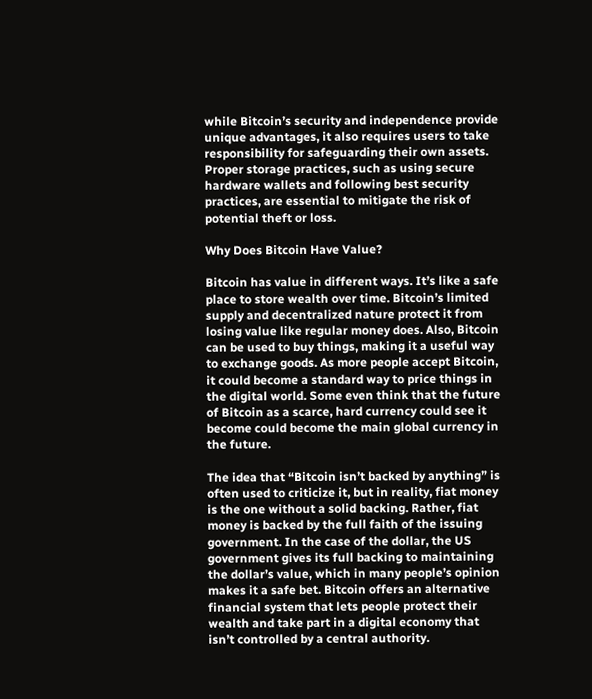while Bitcoin’s security and independence provide unique advantages, it also requires users to take responsibility for safeguarding their own assets. Proper storage practices, such as using secure hardware wallets and following best security practices, are essential to mitigate the risk of potential theft or loss.

Why Does Bitcoin Have Value?

Bitcoin has value in different ways. It’s like a safe place to store wealth over time. Bitcoin’s limited supply and decentralized nature protect it from losing value like regular money does. Also, Bitcoin can be used to buy things, making it a useful way to exchange goods. As more people accept Bitcoin, it could become a standard way to price things in the digital world. Some even think that the future of Bitcoin as a scarce, hard currency could see it become could become the main global currency in the future.

The idea that “Bitcoin isn’t backed by anything” is often used to criticize it, but in reality, fiat money is the one without a solid backing. Rather, fiat money is backed by the full faith of the issuing government. In the case of the dollar, the US government gives its full backing to maintaining the dollar’s value, which in many people’s opinion makes it a safe bet. Bitcoin offers an alternative financial system that lets people protect their wealth and take part in a digital economy that isn’t controlled by a central authority.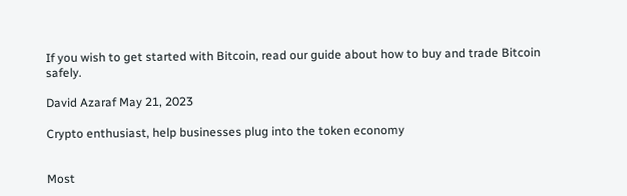If you wish to get started with Bitcoin, read our guide about how to buy and trade Bitcoin safely.

David Azaraf May 21, 2023

Crypto enthusiast, help businesses plug into the token economy


Most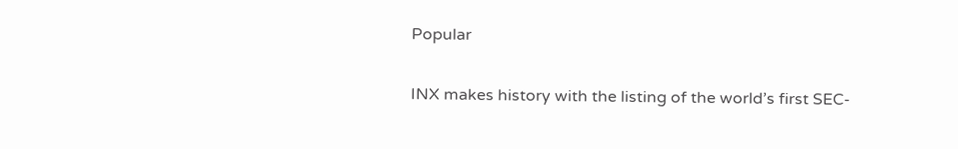Popular

INX makes history with the listing of the world’s first SEC-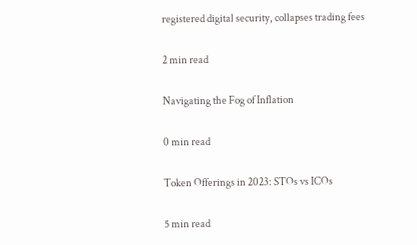registered digital security, collapses trading fees

2 min read

Navigating the Fog of Inflation

0 min read

Token Offerings in 2023: STOs vs ICOs

5 min read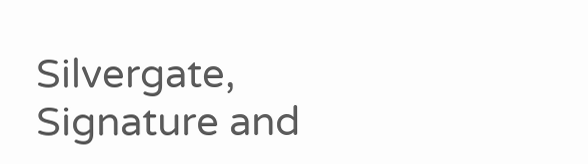Silvergate, Signature and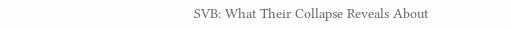SVB: What Their Collapse Reveals About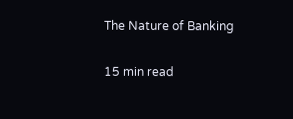The Nature of Banking

15 min read